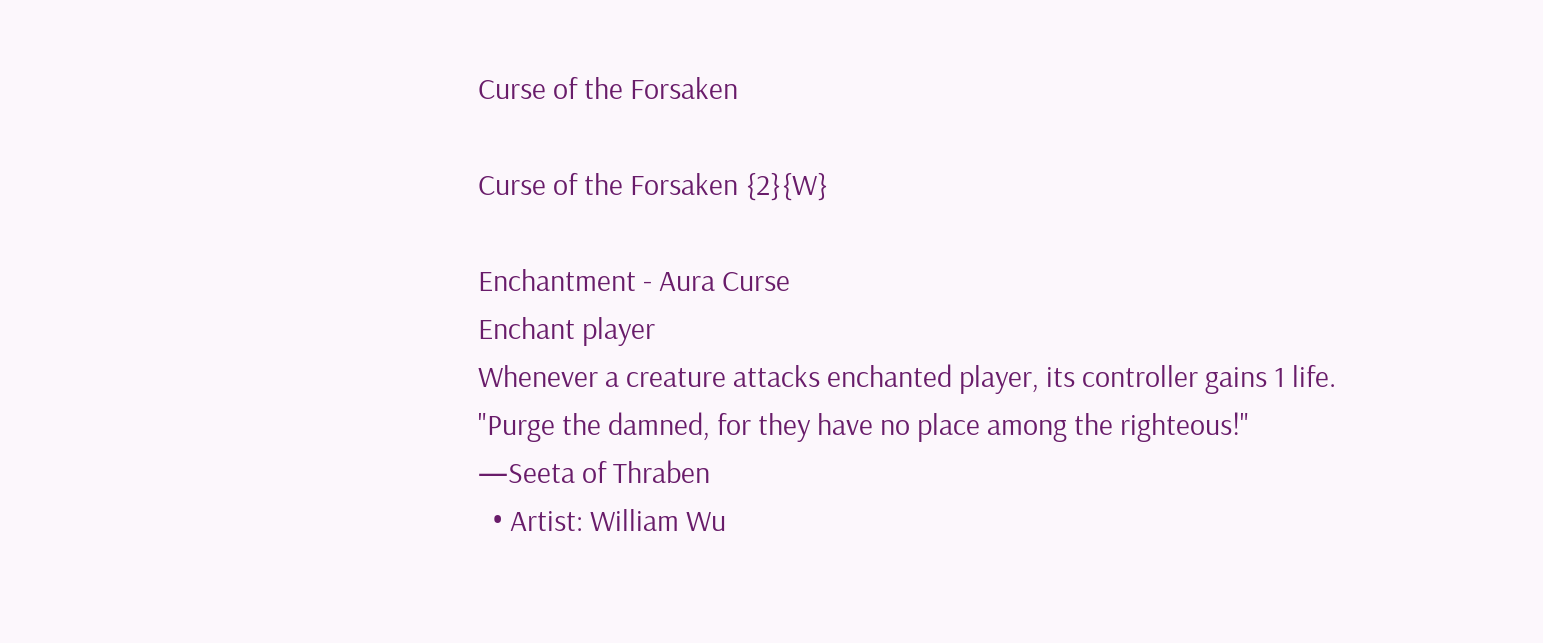Curse of the Forsaken

Curse of the Forsaken {2}{W}

Enchantment - Aura Curse
Enchant player
Whenever a creature attacks enchanted player, its controller gains 1 life.
"Purge the damned, for they have no place among the righteous!"
—Seeta of Thraben
  • Artist: William Wu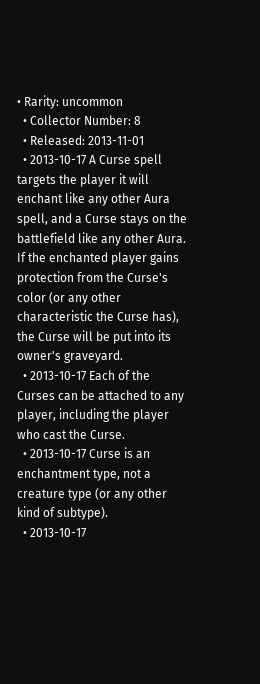• Rarity: uncommon
  • Collector Number: 8
  • Released: 2013-11-01
  • 2013-10-17 A Curse spell targets the player it will enchant like any other Aura spell, and a Curse stays on the battlefield like any other Aura. If the enchanted player gains protection from the Curse's color (or any other characteristic the Curse has), the Curse will be put into its owner's graveyard.
  • 2013-10-17 Each of the Curses can be attached to any player, including the player who cast the Curse.
  • 2013-10-17 Curse is an enchantment type, not a creature type (or any other kind of subtype).
  • 2013-10-17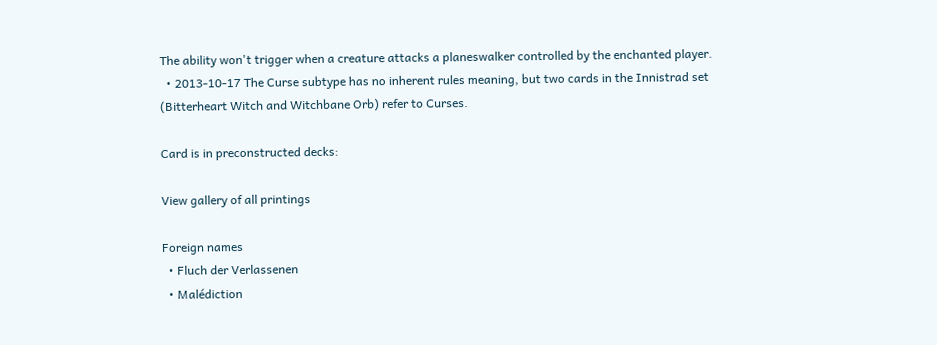The ability won't trigger when a creature attacks a planeswalker controlled by the enchanted player.
  • 2013-10-17 The Curse subtype has no inherent rules meaning, but two cards in the Innistrad set (Bitterheart Witch and Witchbane Orb) refer to Curses.

Card is in preconstructed decks:

View gallery of all printings

Foreign names
  • Fluch der Verlassenen
  • Malédiction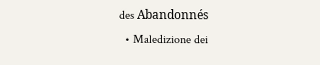des Abandonnés
  • Maledizione dei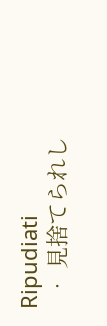Ripudiati
  • 見捨てられし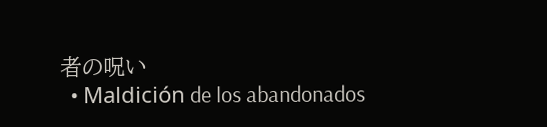者の呪い
  • Maldición de los abandonados